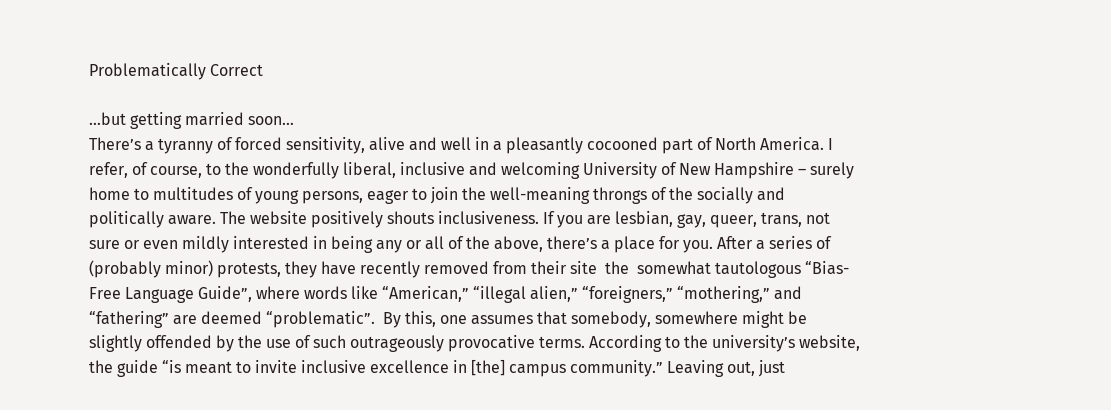Problematically Correct

…but getting married soon…
There’s a tyranny of forced sensitivity, alive and well in a pleasantly cocooned part of North America. I refer, of course, to the wonderfully liberal, inclusive and welcoming University of New Hampshire – surely home to multitudes of young persons, eager to join the well-meaning throngs of the socially and politically aware. The website positively shouts inclusiveness. If you are lesbian, gay, queer, trans, not sure or even mildly interested in being any or all of the above, there’s a place for you. After a series of (probably minor) protests, they have recently removed from their site  the  somewhat tautologous “Bias-Free Language Guide”, where words like “American,” “illegal alien,” “foreigners,” “mothering,” and “fathering” are deemed “problematic”.  By this, one assumes that somebody, somewhere might be slightly offended by the use of such outrageously provocative terms. According to the university’s website, the guide “is meant to invite inclusive excellence in [the] campus community.” Leaving out, just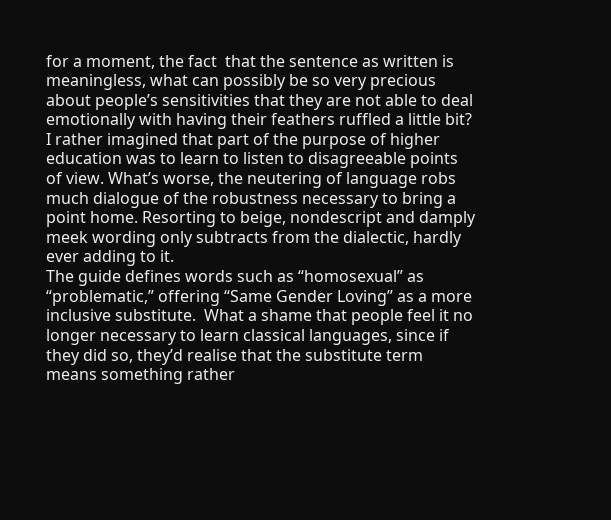for a moment, the fact  that the sentence as written is meaningless, what can possibly be so very precious about people’s sensitivities that they are not able to deal emotionally with having their feathers ruffled a little bit? I rather imagined that part of the purpose of higher education was to learn to listen to disagreeable points of view. What’s worse, the neutering of language robs much dialogue of the robustness necessary to bring a point home. Resorting to beige, nondescript and damply meek wording only subtracts from the dialectic, hardly ever adding to it.
The guide defines words such as “homosexual” as “problematic,” offering “Same Gender Loving” as a more inclusive substitute.  What a shame that people feel it no longer necessary to learn classical languages, since if they did so, they’d realise that the substitute term means something rather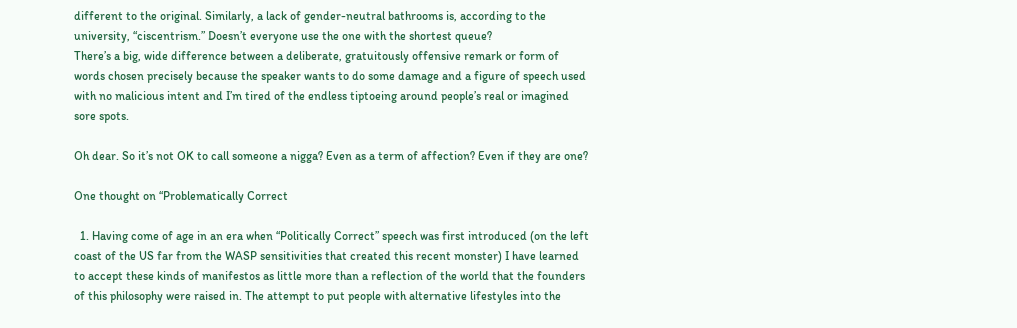different to the original. Similarly, a lack of gender-neutral bathrooms is, according to the university, “ciscentrism.” Doesn’t everyone use the one with the shortest queue?
There’s a big, wide difference between a deliberate, gratuitously offensive remark or form of words chosen precisely because the speaker wants to do some damage and a figure of speech used with no malicious intent and I’m tired of the endless tiptoeing around people’s real or imagined sore spots.

Oh dear. So it’s not OK to call someone a nigga? Even as a term of affection? Even if they are one?

One thought on “Problematically Correct

  1. Having come of age in an era when “Politically Correct” speech was first introduced (on the left coast of the US far from the WASP sensitivities that created this recent monster) I have learned to accept these kinds of manifestos as little more than a reflection of the world that the founders of this philosophy were raised in. The attempt to put people with alternative lifestyles into the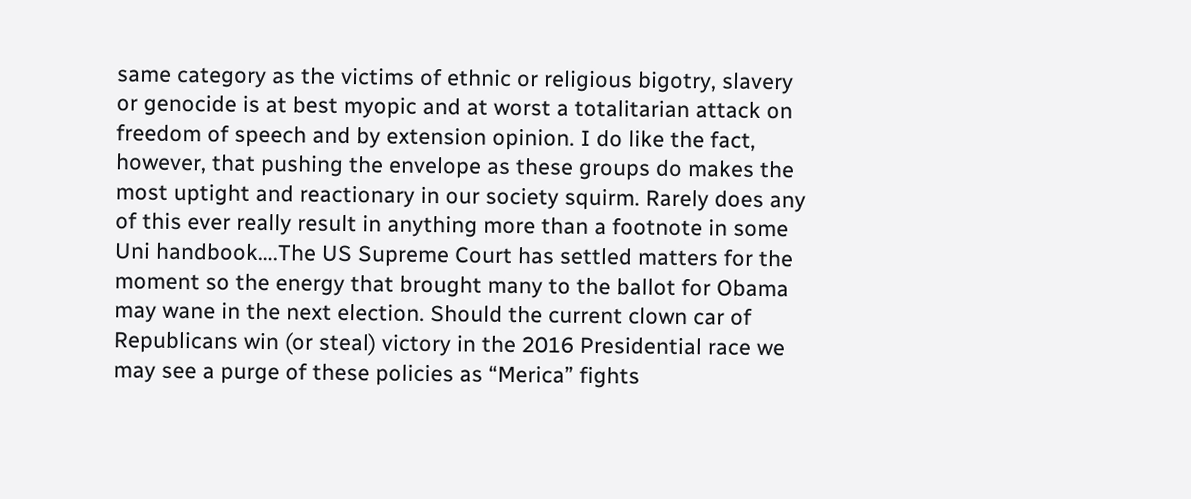same category as the victims of ethnic or religious bigotry, slavery or genocide is at best myopic and at worst a totalitarian attack on freedom of speech and by extension opinion. I do like the fact, however, that pushing the envelope as these groups do makes the most uptight and reactionary in our society squirm. Rarely does any of this ever really result in anything more than a footnote in some Uni handbook….The US Supreme Court has settled matters for the moment so the energy that brought many to the ballot for Obama may wane in the next election. Should the current clown car of Republicans win (or steal) victory in the 2016 Presidential race we may see a purge of these policies as “Merica” fights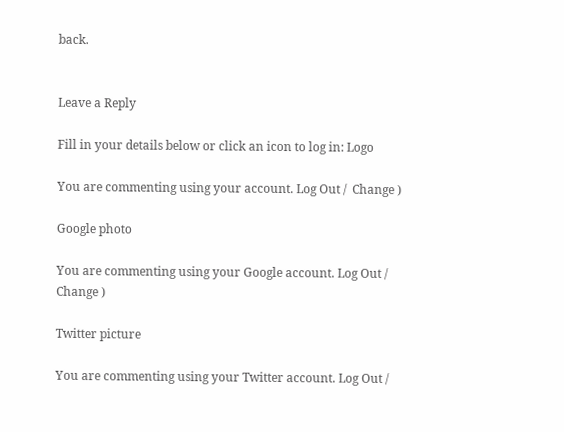back.


Leave a Reply

Fill in your details below or click an icon to log in: Logo

You are commenting using your account. Log Out /  Change )

Google photo

You are commenting using your Google account. Log Out /  Change )

Twitter picture

You are commenting using your Twitter account. Log Out /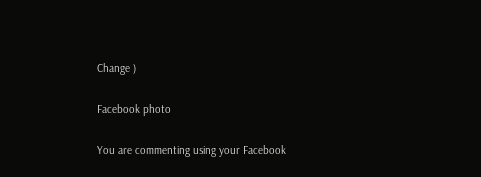Change )

Facebook photo

You are commenting using your Facebook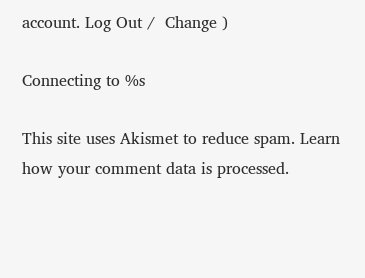account. Log Out /  Change )

Connecting to %s

This site uses Akismet to reduce spam. Learn how your comment data is processed.